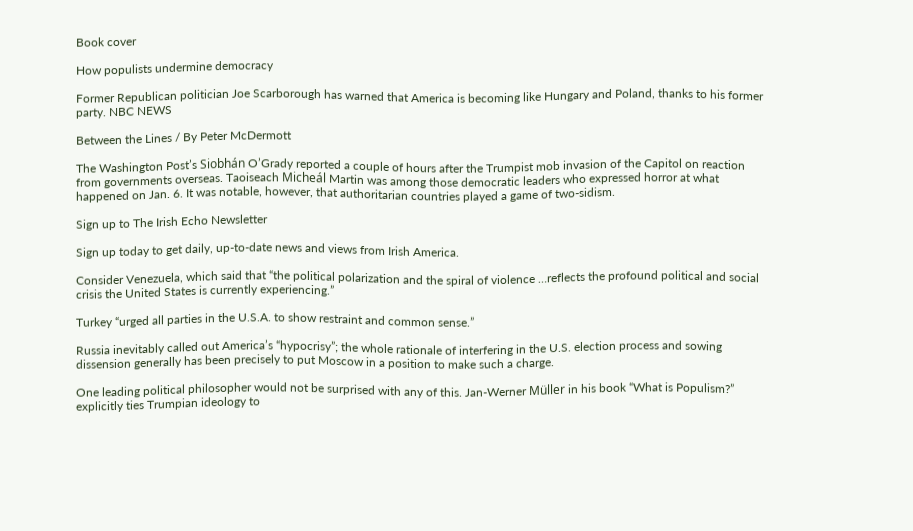Book cover

How populists undermine democracy

Former Republican politician Joe Scarborough has warned that America is becoming like Hungary and Poland, thanks to his former party. NBC NEWS

Between the Lines / By Peter McDermott

The Washington Post’s Siobhán O’Grady reported a couple of hours after the Trumpist mob invasion of the Capitol on reaction from governments overseas. Taoiseach Micheál Martin was among those democratic leaders who expressed horror at what happened on Jan. 6. It was notable, however, that authoritarian countries played a game of two-sidism.

Sign up to The Irish Echo Newsletter

Sign up today to get daily, up-to-date news and views from Irish America.

Consider Venezuela, which said that “the political polarization and the spiral of violence …reflects the profound political and social crisis the United States is currently experiencing.”

Turkey “urged all parties in the U.S.A. to show restraint and common sense.”

Russia inevitably called out America’s “hypocrisy”; the whole rationale of interfering in the U.S. election process and sowing dissension generally has been precisely to put Moscow in a position to make such a charge.

One leading political philosopher would not be surprised with any of this. Jan-Werner Müller in his book “What is Populism?” explicitly ties Trumpian ideology to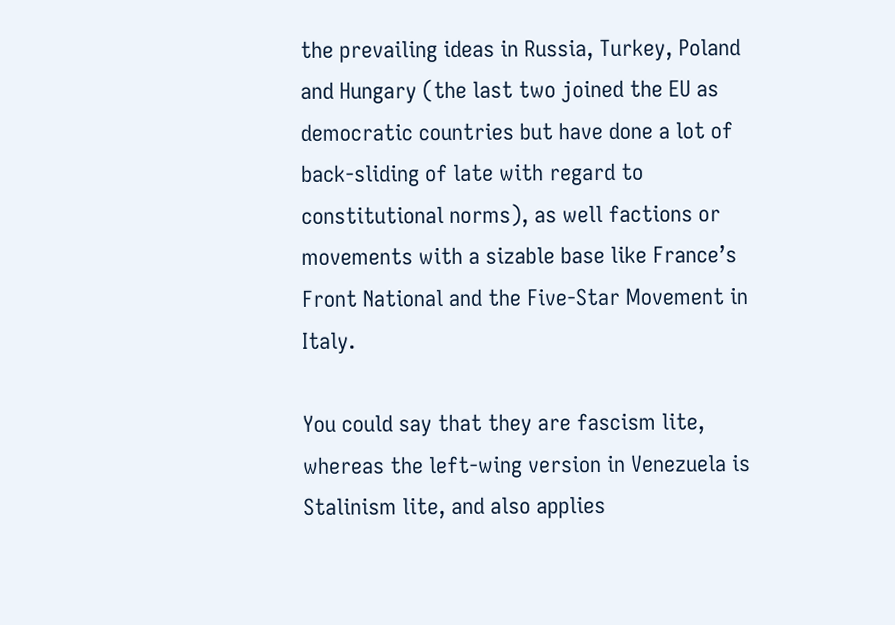the prevailing ideas in Russia, Turkey, Poland and Hungary (the last two joined the EU as democratic countries but have done a lot of back-sliding of late with regard to constitutional norms), as well factions or movements with a sizable base like France’s Front National and the Five-Star Movement in Italy.

You could say that they are fascism lite, whereas the left-wing version in Venezuela is Stalinism lite, and also applies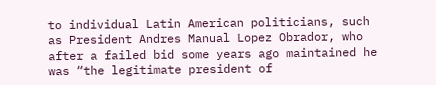to individual Latin American politicians, such as President Andres Manual Lopez Obrador, who after a failed bid some years ago maintained he was “the legitimate president of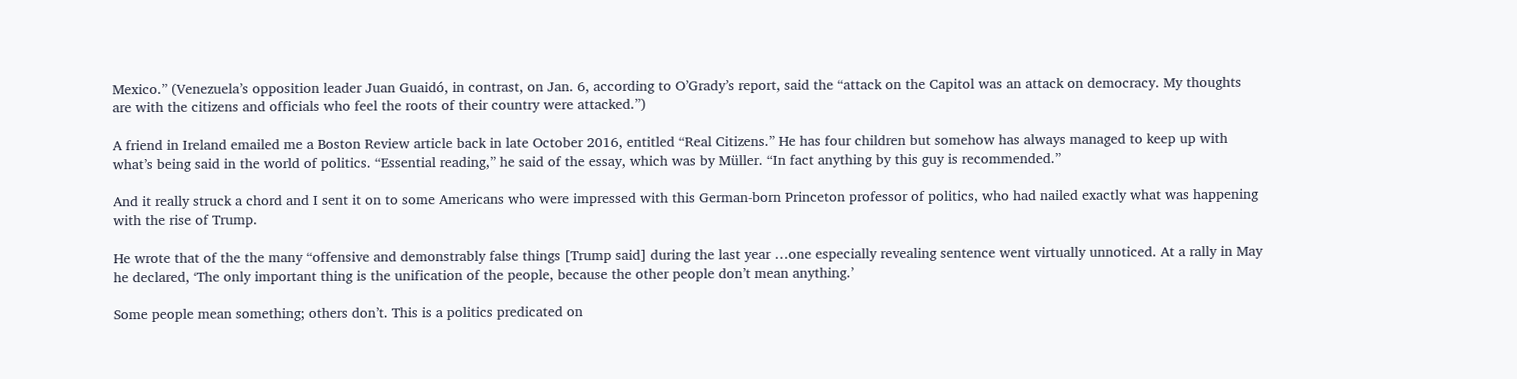Mexico.” (Venezuela’s opposition leader Juan Guaidó, in contrast, on Jan. 6, according to O’Grady’s report, said the “attack on the Capitol was an attack on democracy. My thoughts are with the citizens and officials who feel the roots of their country were attacked.”)

A friend in Ireland emailed me a Boston Review article back in late October 2016, entitled “Real Citizens.” He has four children but somehow has always managed to keep up with what’s being said in the world of politics. “Essential reading,” he said of the essay, which was by Müller. “In fact anything by this guy is recommended.”

And it really struck a chord and I sent it on to some Americans who were impressed with this German-born Princeton professor of politics, who had nailed exactly what was happening with the rise of Trump.

He wrote that of the the many “offensive and demonstrably false things [Trump said] during the last year …one especially revealing sentence went virtually unnoticed. At a rally in May he declared, ‘The only important thing is the unification of the people, because the other people don’t mean anything.’

Some people mean something; others don’t. This is a politics predicated on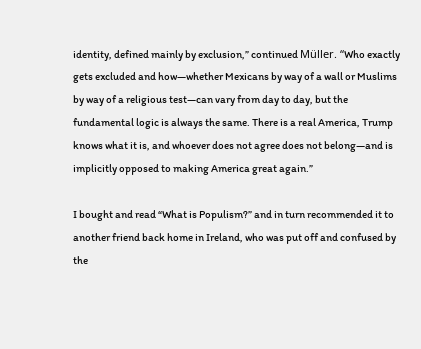identity, defined mainly by exclusion,” continued Müller. “Who exactly gets excluded and how—whether Mexicans by way of a wall or Muslims by way of a religious test—can vary from day to day, but the fundamental logic is always the same. There is a real America, Trump knows what it is, and whoever does not agree does not belong—and is implicitly opposed to making America great again.”

I bought and read “What is Populism?” and in turn recommended it to another friend back home in Ireland, who was put off and confused by the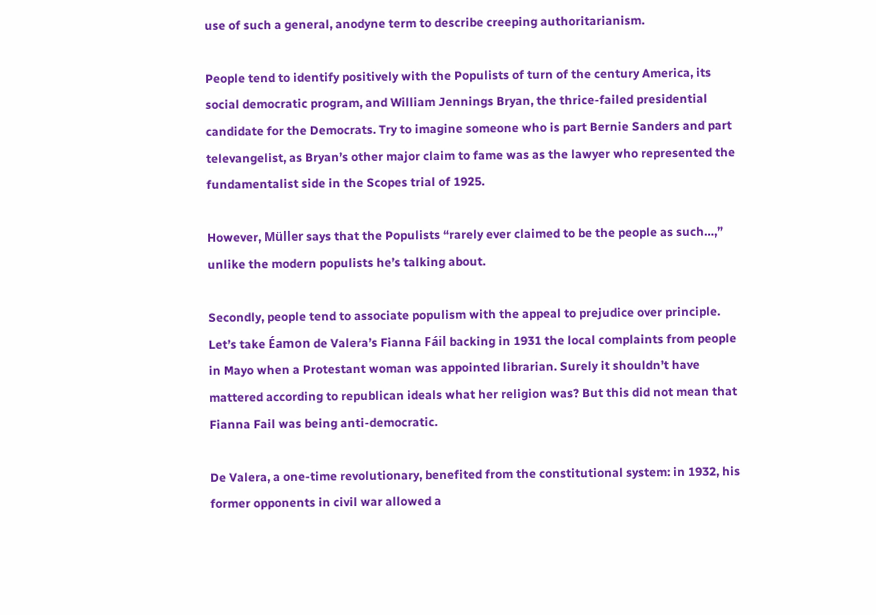use of such a general, anodyne term to describe creeping authoritarianism.

People tend to identify positively with the Populists of turn of the century America, its social democratic program, and William Jennings Bryan, the thrice-failed presidential candidate for the Democrats. Try to imagine someone who is part Bernie Sanders and part televangelist, as Bryan’s other major claim to fame was as the lawyer who represented the fundamentalist side in the Scopes trial of 1925.

However, Müller says that the Populists “rarely ever claimed to be the people as such…,” unlike the modern populists he’s talking about.

Secondly, people tend to associate populism with the appeal to prejudice over principle. Let’s take Éamon de Valera’s Fianna Fáil backing in 1931 the local complaints from people in Mayo when a Protestant woman was appointed librarian. Surely it shouldn’t have mattered according to republican ideals what her religion was? But this did not mean that Fianna Fail was being anti-democratic.

De Valera, a one-time revolutionary, benefited from the constitutional system: in 1932, his former opponents in civil war allowed a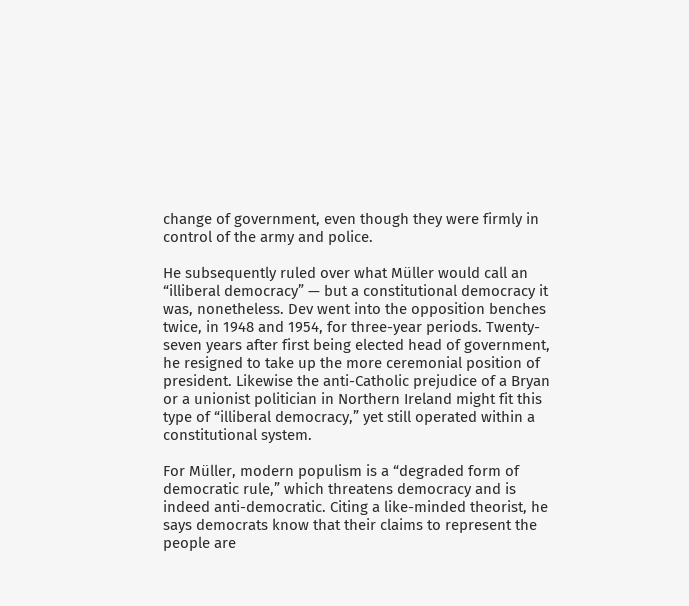change of government, even though they were firmly in control of the army and police.

He subsequently ruled over what Müller would call an “illiberal democracy” — but a constitutional democracy it was, nonetheless. Dev went into the opposition benches twice, in 1948 and 1954, for three-year periods. Twenty-seven years after first being elected head of government, he resigned to take up the more ceremonial position of president. Likewise the anti-Catholic prejudice of a Bryan or a unionist politician in Northern Ireland might fit this type of “illiberal democracy,” yet still operated within a constitutional system.

For Müller, modern populism is a “degraded form of democratic rule,” which threatens democracy and is indeed anti-democratic. Citing a like-minded theorist, he says democrats know that their claims to represent the people are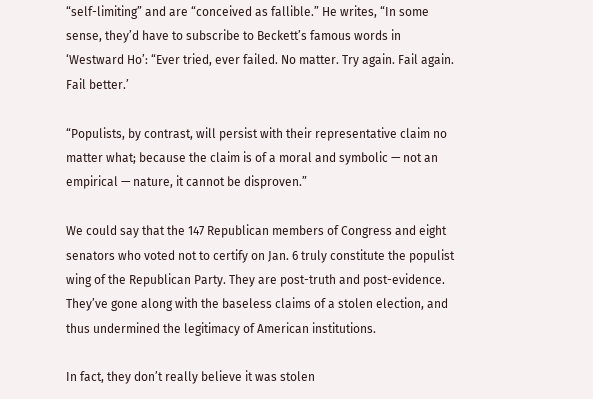“self-limiting” and are “conceived as fallible.” He writes, “In some sense, they’d have to subscribe to Beckett’s famous words in ‘Westward Ho’: “Ever tried, ever failed. No matter. Try again. Fail again. Fail better.’

“Populists, by contrast, will persist with their representative claim no matter what; because the claim is of a moral and symbolic — not an empirical — nature, it cannot be disproven.”

We could say that the 147 Republican members of Congress and eight senators who voted not to certify on Jan. 6 truly constitute the populist wing of the Republican Party. They are post-truth and post-evidence. They’ve gone along with the baseless claims of a stolen election, and thus undermined the legitimacy of American institutions.

In fact, they don’t really believe it was stolen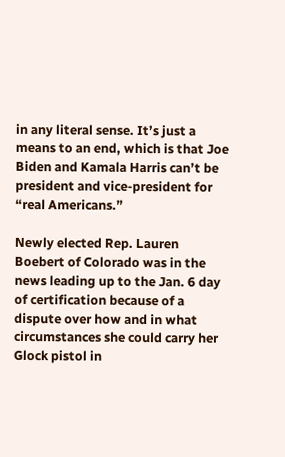in any literal sense. It’s just a means to an end, which is that Joe Biden and Kamala Harris can’t be president and vice-president for “real Americans.”

Newly elected Rep. Lauren Boebert of Colorado was in the news leading up to the Jan. 6 day of certification because of a dispute over how and in what circumstances she could carry her Glock pistol in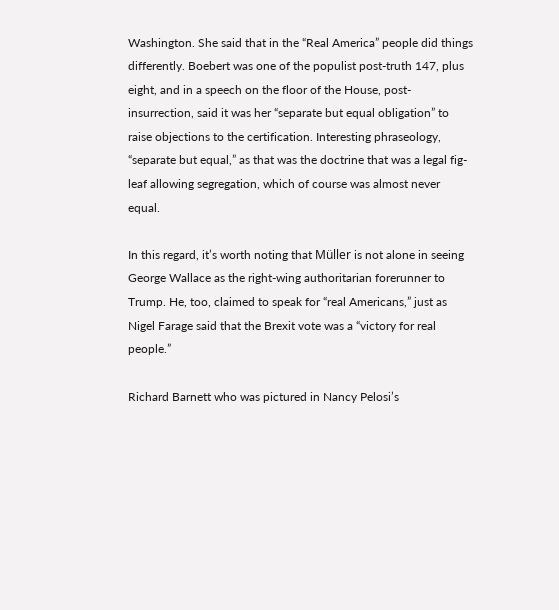Washington. She said that in the “Real America” people did things differently. Boebert was one of the populist post-truth 147, plus eight, and in a speech on the floor of the House, post-insurrection, said it was her “separate but equal obligation” to raise objections to the certification. Interesting phraseology, “separate but equal,” as that was the doctrine that was a legal fig-leaf allowing segregation, which of course was almost never equal.

In this regard, it’s worth noting that Müller is not alone in seeing George Wallace as the right-wing authoritarian forerunner to Trump. He, too, claimed to speak for “real Americans,” just as Nigel Farage said that the Brexit vote was a “victory for real people.”

Richard Barnett who was pictured in Nancy Pelosi’s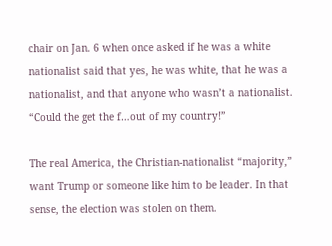chair on Jan. 6 when once asked if he was a white nationalist said that yes, he was white, that he was a nationalist, and that anyone who wasn’t a nationalist. “Could the get the f…out of my country!”

The real America, the Christian-nationalist “majority,” want Trump or someone like him to be leader. In that sense, the election was stolen on them.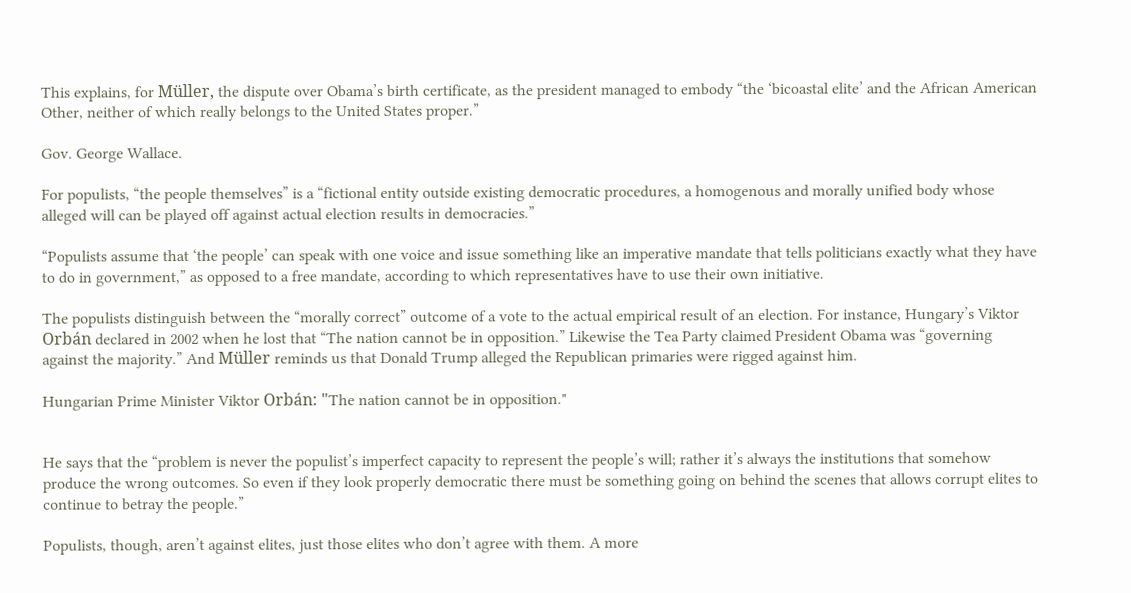This explains, for Müller, the dispute over Obama’s birth certificate, as the president managed to embody “the ‘bicoastal elite’ and the African American Other, neither of which really belongs to the United States proper.”

Gov. George Wallace.

For populists, “the people themselves” is a “fictional entity outside existing democratic procedures, a homogenous and morally unified body whose alleged will can be played off against actual election results in democracies.”

“Populists assume that ‘the people’ can speak with one voice and issue something like an imperative mandate that tells politicians exactly what they have to do in government,” as opposed to a free mandate, according to which representatives have to use their own initiative.

The populists distinguish between the “morally correct” outcome of a vote to the actual empirical result of an election. For instance, Hungary’s Viktor Orbán declared in 2002 when he lost that “The nation cannot be in opposition.” Likewise the Tea Party claimed President Obama was “governing against the majority.” And Müller reminds us that Donald Trump alleged the Republican primaries were rigged against him.

Hungarian Prime Minister Viktor Orbán: "The nation cannot be in opposition."


He says that the “problem is never the populist’s imperfect capacity to represent the people’s will; rather it’s always the institutions that somehow produce the wrong outcomes. So even if they look properly democratic there must be something going on behind the scenes that allows corrupt elites to continue to betray the people.”

Populists, though, aren’t against elites, just those elites who don’t agree with them. A more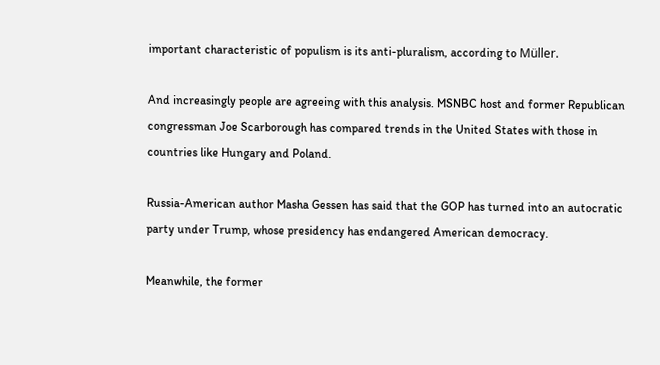important characteristic of populism is its anti-pluralism, according to Müller.

And increasingly people are agreeing with this analysis. MSNBC host and former Republican congressman Joe Scarborough has compared trends in the United States with those in countries like Hungary and Poland.

Russia-American author Masha Gessen has said that the GOP has turned into an autocratic party under Trump, whose presidency has endangered American democracy.

Meanwhile, the former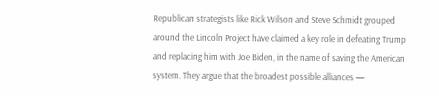Republican strategists like Rick Wilson and Steve Schmidt grouped around the Lincoln Project have claimed a key role in defeating Trump and replacing him with Joe Biden, in the name of saving the American system. They argue that the broadest possible alliances —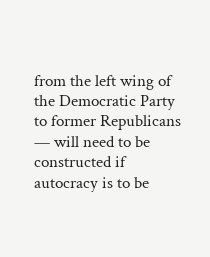from the left wing of the Democratic Party to former Republicans — will need to be constructed if autocracy is to be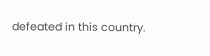defeated in this country.